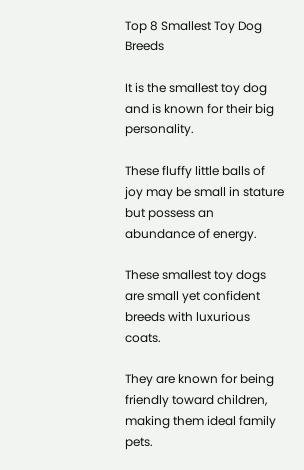Top 8 Smallest Toy Dog Breeds

It is the smallest toy dog and is known for their big personality.

These fluffy little balls of joy may be small in stature but possess an abundance of energy.

These smallest toy dogs are small yet confident breeds with luxurious coats.

They are known for being friendly toward children, making them ideal family pets.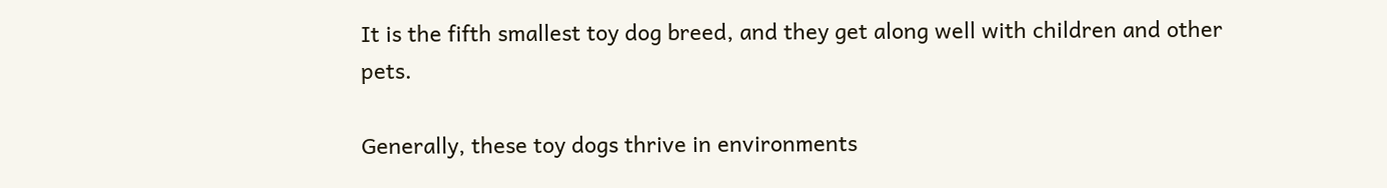It is the fifth smallest toy dog breed, and they get along well with children and other pets.

Generally, these toy dogs thrive in environments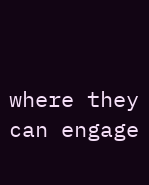where they can engage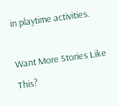in playtime activities.

Want More Stories Like This?